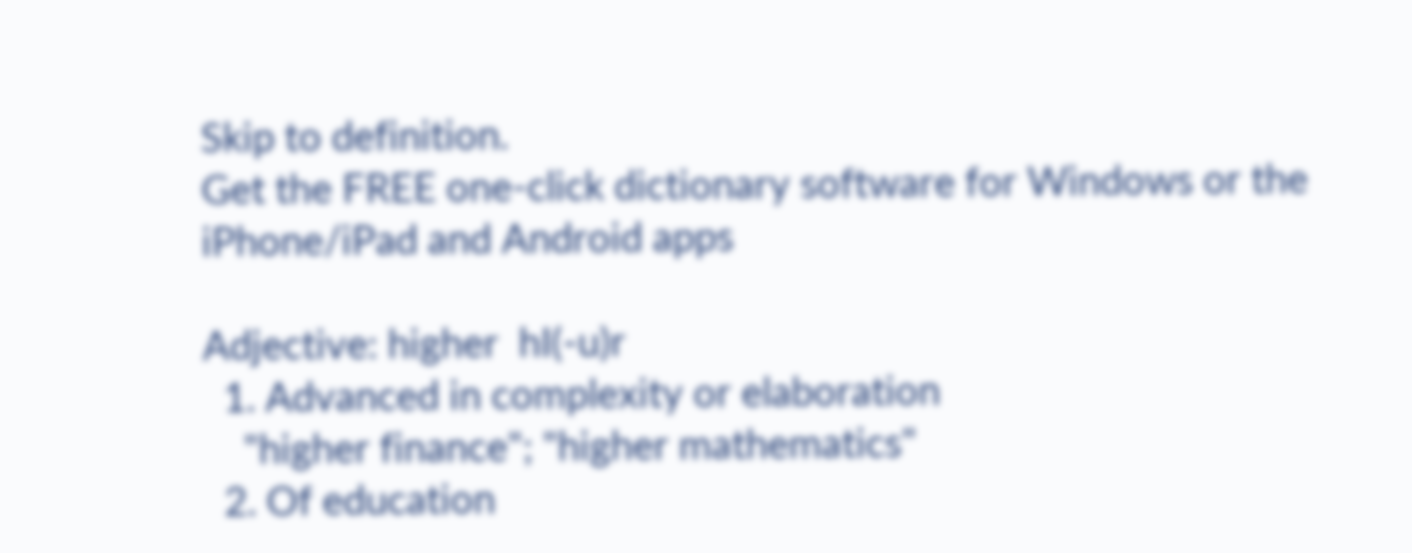Skip to definition.
Get the FREE one-click dictionary software for Windows or the iPhone/iPad and Android apps

Adjective: higher  hI(-u)r
  1. Advanced in complexity or elaboration
    "higher finance"; "higher mathematics"
  2. Of education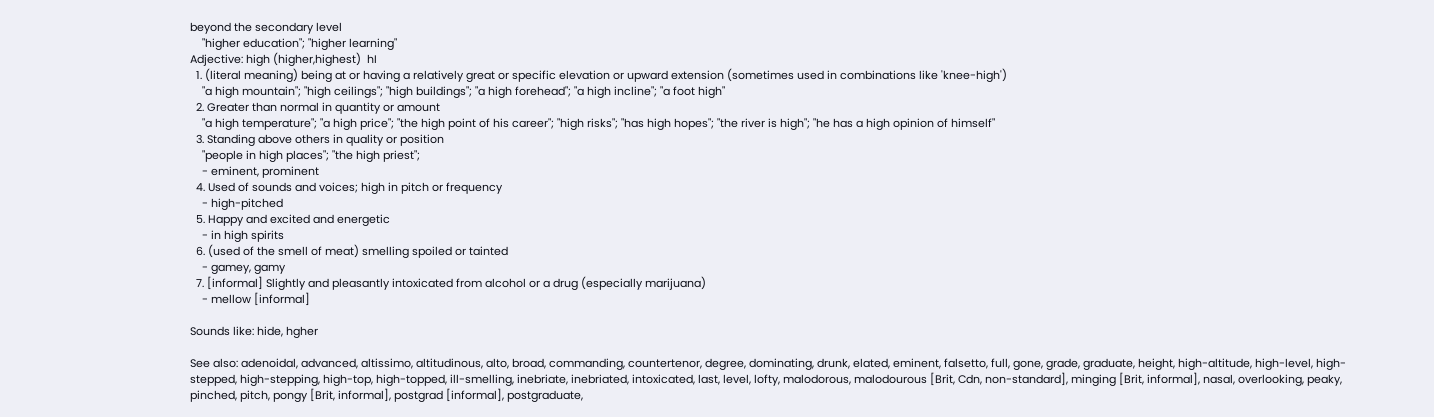beyond the secondary level
    "higher education"; "higher learning"
Adjective: high (higher,highest)  hI
  1. (literal meaning) being at or having a relatively great or specific elevation or upward extension (sometimes used in combinations like 'knee-high')
    "a high mountain"; "high ceilings"; "high buildings"; "a high forehead"; "a high incline"; "a foot high"
  2. Greater than normal in quantity or amount
    "a high temperature"; "a high price"; "the high point of his career"; "high risks"; "has high hopes"; "the river is high"; "he has a high opinion of himself"
  3. Standing above others in quality or position
    "people in high places"; "the high priest";
    - eminent, prominent
  4. Used of sounds and voices; high in pitch or frequency
    - high-pitched
  5. Happy and excited and energetic
    - in high spirits
  6. (used of the smell of meat) smelling spoiled or tainted
    - gamey, gamy
  7. [informal] Slightly and pleasantly intoxicated from alcohol or a drug (especially marijuana)
    - mellow [informal]

Sounds like: hide, hgher

See also: adenoidal, advanced, altissimo, altitudinous, alto, broad, commanding, countertenor, degree, dominating, drunk, elated, eminent, falsetto, full, gone, grade, graduate, height, high-altitude, high-level, high-stepped, high-stepping, high-top, high-topped, ill-smelling, inebriate, inebriated, intoxicated, last, level, lofty, malodorous, malodourous [Brit, Cdn, non-standard], minging [Brit, informal], nasal, overlooking, peaky, pinched, pitch, pongy [Brit, informal], postgrad [informal], postgraduate,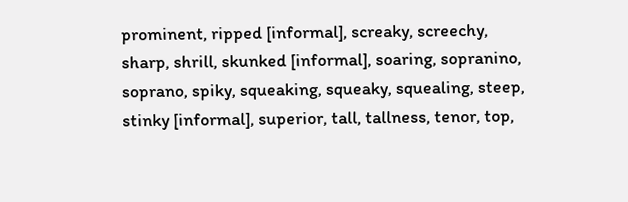prominent, ripped [informal], screaky, screechy, sharp, shrill, skunked [informal], soaring, sopranino, soprano, spiky, squeaking, squeaky, squealing, steep, stinky [informal], superior, tall, tallness, tenor, top,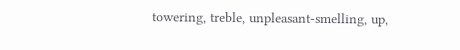towering, treble, unpleasant-smelling, up,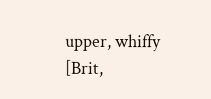upper, whiffy [Brit,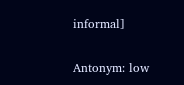informal]

Antonym: low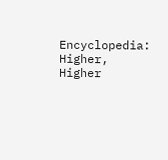Encyclopedia: Higher, Higher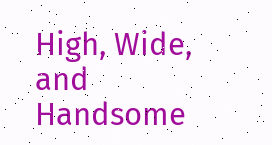High, Wide, and Handsome